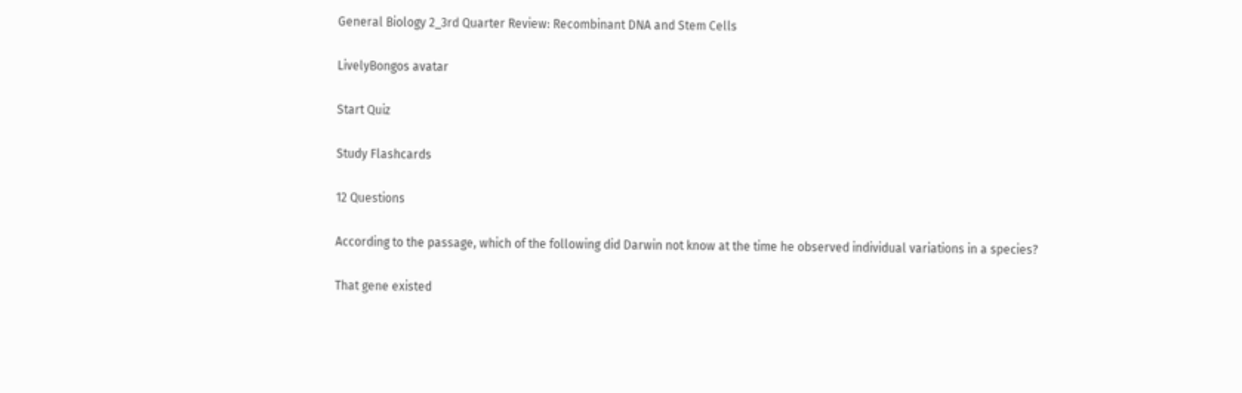General Biology 2_3rd Quarter Review: Recombinant DNA and Stem Cells

LivelyBongos avatar

Start Quiz

Study Flashcards

12 Questions

According to the passage, which of the following did Darwin not know at the time he observed individual variations in a species?

That gene existed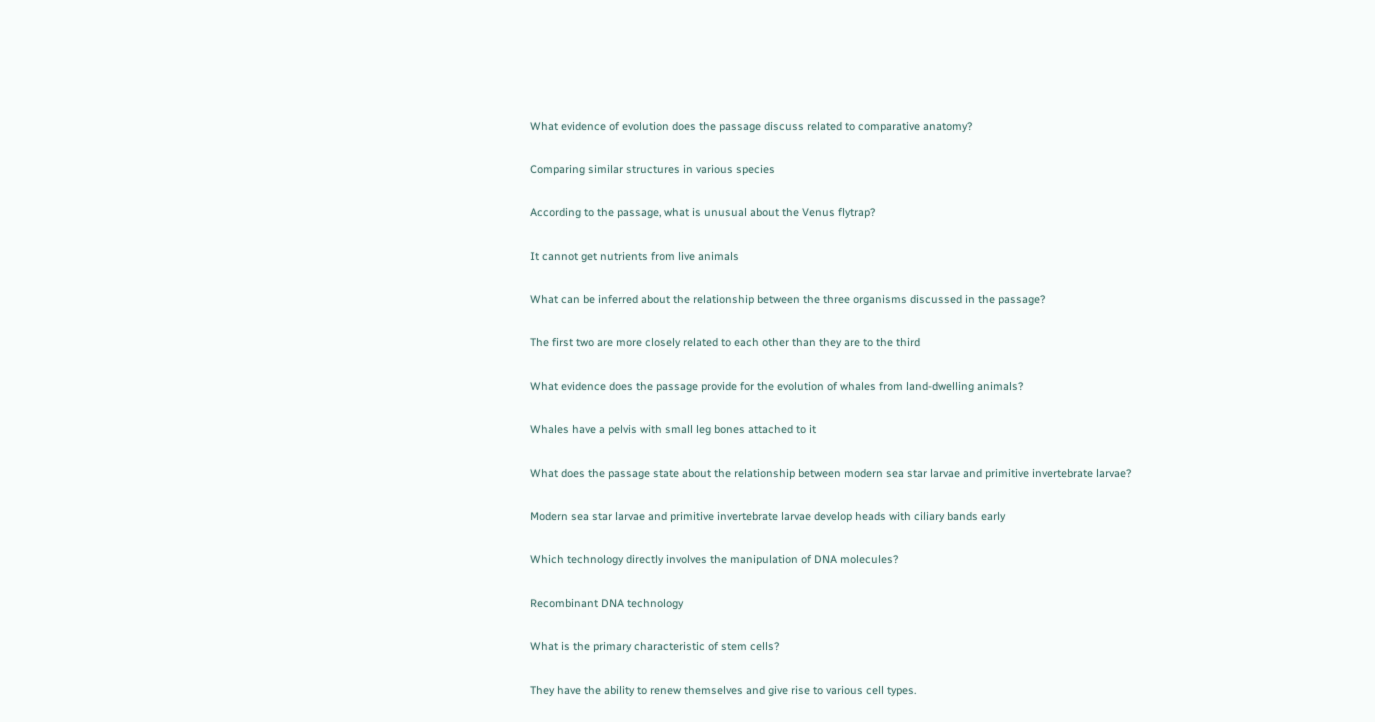What evidence of evolution does the passage discuss related to comparative anatomy?

Comparing similar structures in various species

According to the passage, what is unusual about the Venus flytrap?

It cannot get nutrients from live animals

What can be inferred about the relationship between the three organisms discussed in the passage?

The first two are more closely related to each other than they are to the third

What evidence does the passage provide for the evolution of whales from land-dwelling animals?

Whales have a pelvis with small leg bones attached to it

What does the passage state about the relationship between modern sea star larvae and primitive invertebrate larvae?

Modern sea star larvae and primitive invertebrate larvae develop heads with ciliary bands early

Which technology directly involves the manipulation of DNA molecules?

Recombinant DNA technology

What is the primary characteristic of stem cells?

They have the ability to renew themselves and give rise to various cell types.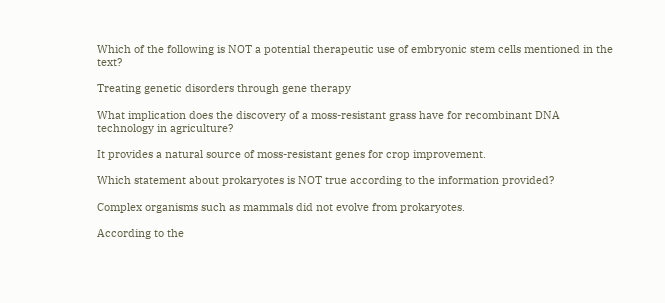Which of the following is NOT a potential therapeutic use of embryonic stem cells mentioned in the text?

Treating genetic disorders through gene therapy

What implication does the discovery of a moss-resistant grass have for recombinant DNA technology in agriculture?

It provides a natural source of moss-resistant genes for crop improvement.

Which statement about prokaryotes is NOT true according to the information provided?

Complex organisms such as mammals did not evolve from prokaryotes.

According to the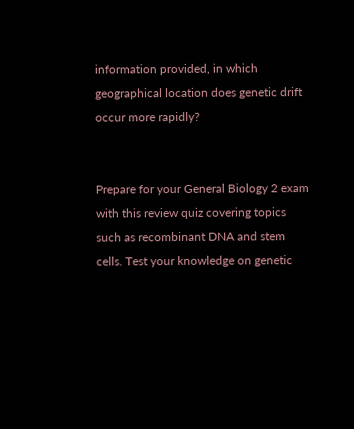information provided, in which geographical location does genetic drift occur more rapidly?


Prepare for your General Biology 2 exam with this review quiz covering topics such as recombinant DNA and stem cells. Test your knowledge on genetic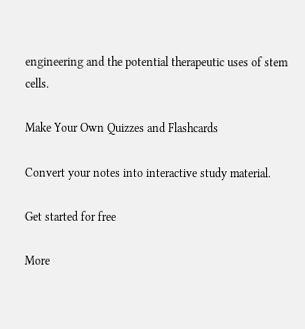engineering and the potential therapeutic uses of stem cells.

Make Your Own Quizzes and Flashcards

Convert your notes into interactive study material.

Get started for free

More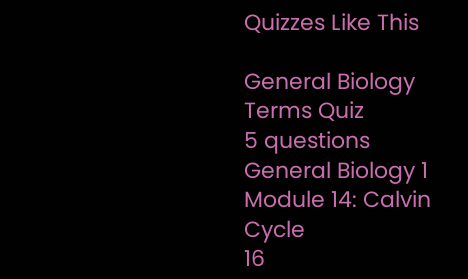Quizzes Like This

General Biology Terms Quiz
5 questions
General Biology 1 Module 14: Calvin Cycle
16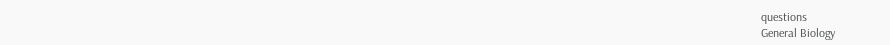questions
General Biology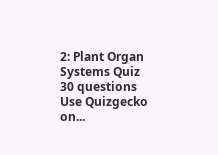2: Plant Organ Systems Quiz
30 questions
Use Quizgecko on...